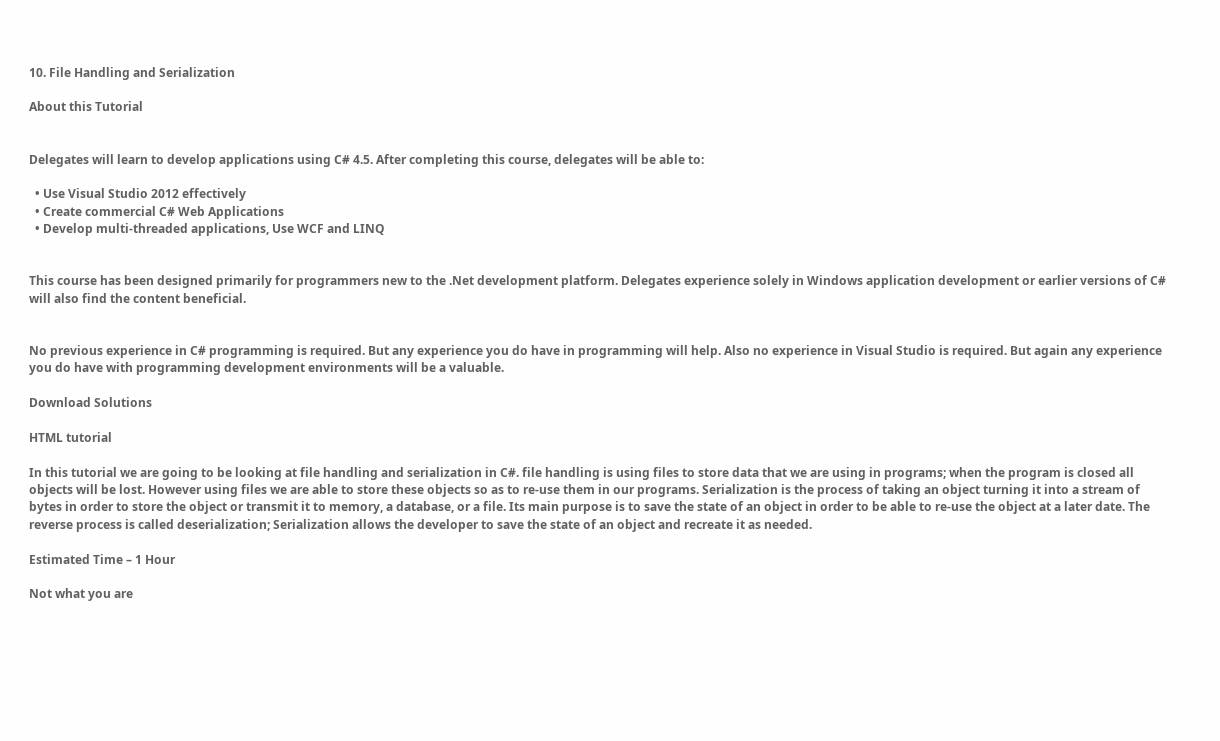10. File Handling and Serialization

About this Tutorial


Delegates will learn to develop applications using C# 4.5. After completing this course, delegates will be able to:

  • Use Visual Studio 2012 effectively
  • Create commercial C# Web Applications
  • Develop multi-threaded applications, Use WCF and LINQ


This course has been designed primarily for programmers new to the .Net development platform. Delegates experience solely in Windows application development or earlier versions of C# will also find the content beneficial.


No previous experience in C# programming is required. But any experience you do have in programming will help. Also no experience in Visual Studio is required. But again any experience you do have with programming development environments will be a valuable.

Download Solutions

HTML tutorial

In this tutorial we are going to be looking at file handling and serialization in C#. file handling is using files to store data that we are using in programs; when the program is closed all objects will be lost. However using files we are able to store these objects so as to re-use them in our programs. Serialization is the process of taking an object turning it into a stream of bytes in order to store the object or transmit it to memory, a database, or a file. Its main purpose is to save the state of an object in order to be able to re-use the object at a later date. The reverse process is called deserialization; Serialization allows the developer to save the state of an object and recreate it as needed.

Estimated Time – 1 Hour

Not what you are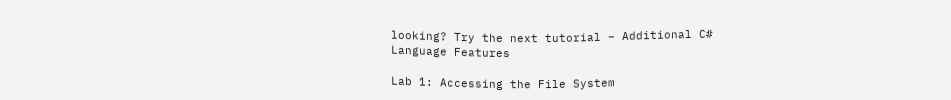looking? Try the next tutorial – Additional C# Language Features

Lab 1: Accessing the File System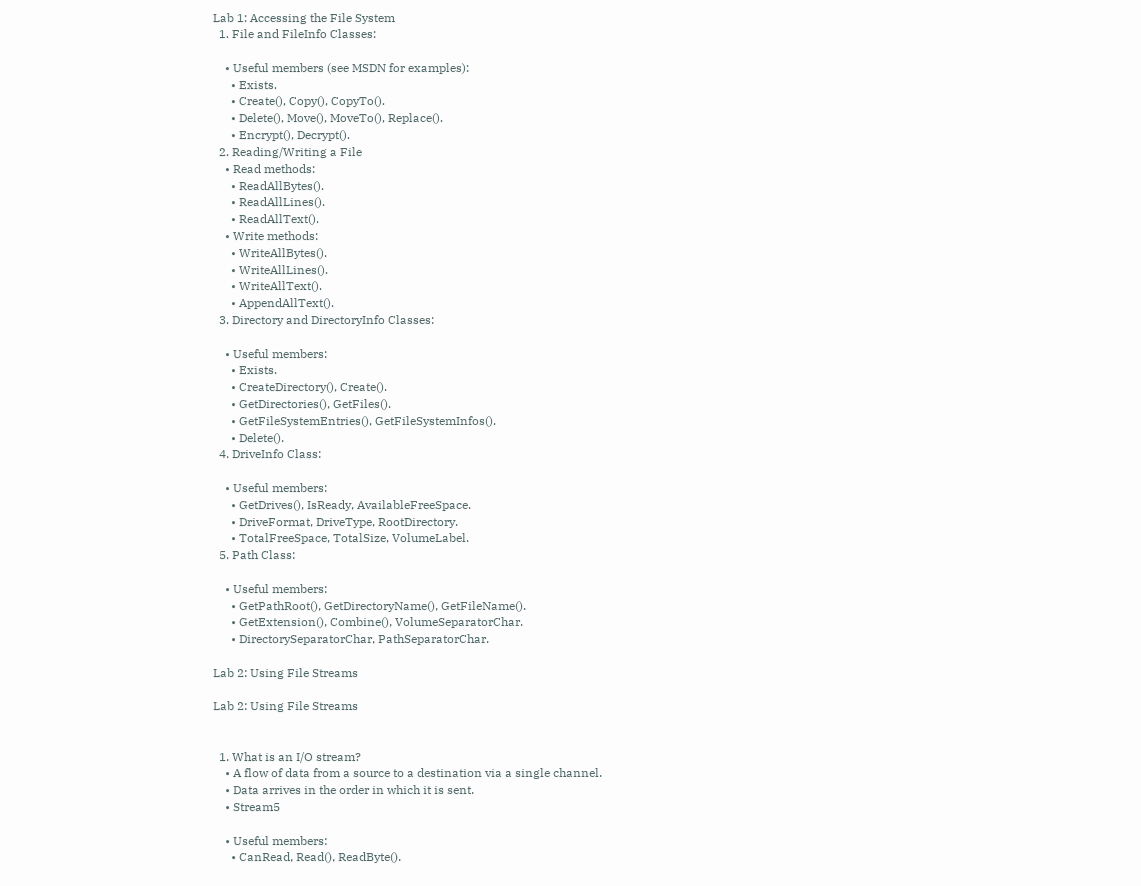Lab 1: Accessing the File System
  1. File and FileInfo Classes:

    • Useful members (see MSDN for examples):
      • Exists.
      • Create(), Copy(), CopyTo().
      • Delete(), Move(), MoveTo(), Replace().
      • Encrypt(), Decrypt().
  2. Reading/Writing a File
    • Read methods:
      • ReadAllBytes().
      • ReadAllLines().
      • ReadAllText().
    • Write methods:
      • WriteAllBytes().
      • WriteAllLines().
      • WriteAllText().
      • AppendAllText().
  3. Directory and DirectoryInfo Classes:

    • Useful members:
      • Exists.
      • CreateDirectory(), Create().
      • GetDirectories(), GetFiles().
      • GetFileSystemEntries(), GetFileSystemInfos().
      • Delete().
  4. DriveInfo Class:

    • Useful members:
      • GetDrives(), IsReady, AvailableFreeSpace.
      • DriveFormat, DriveType, RootDirectory.
      • TotalFreeSpace, TotalSize, VolumeLabel.
  5. Path Class:

    • Useful members:
      • GetPathRoot(), GetDirectoryName(), GetFileName().
      • GetExtension(), Combine(), VolumeSeparatorChar.
      • DirectorySeparatorChar, PathSeparatorChar.

Lab 2: Using File Streams

Lab 2: Using File Streams


  1. What is an I/O stream?
    • A flow of data from a source to a destination via a single channel.
    • Data arrives in the order in which it is sent.
    • Stream5

    • Useful members:
      • CanRead, Read(), ReadByte().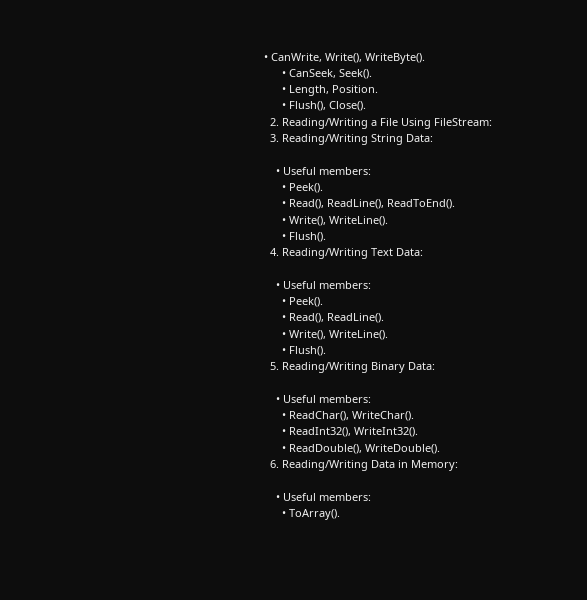• CanWrite, Write(), WriteByte().
      • CanSeek, Seek().
      • Length, Position.
      • Flush(), Close().
  2. Reading/Writing a File Using FileStream:
  3. Reading/Writing String Data:

    • Useful members:
      • Peek().
      • Read(), ReadLine(), ReadToEnd().
      • Write(), WriteLine().
      • Flush().
  4. Reading/Writing Text Data:

    • Useful members:
      • Peek().
      • Read(), ReadLine().
      • Write(), WriteLine().
      • Flush().
  5. Reading/Writing Binary Data:

    • Useful members:
      • ReadChar(), WriteChar().
      • ReadInt32(), WriteInt32().
      • ReadDouble(), WriteDouble().
  6. Reading/Writing Data in Memory:

    • Useful members:
      • ToArray().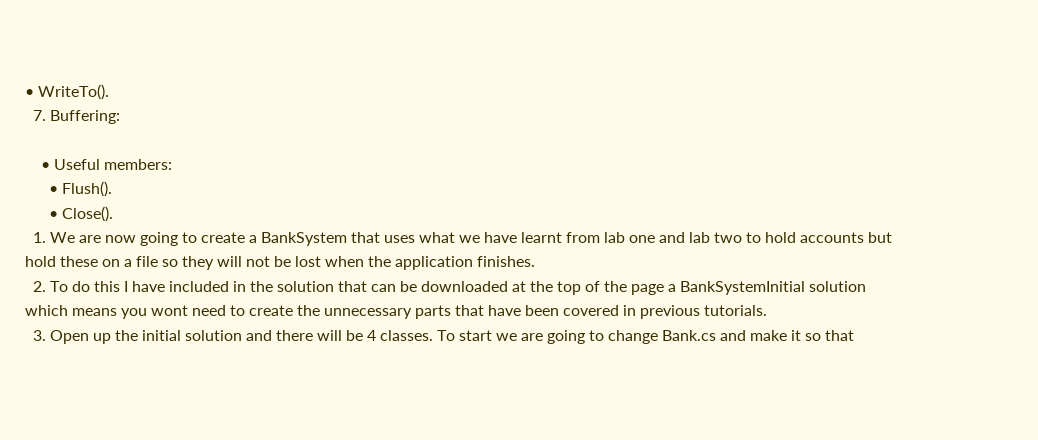• WriteTo().
  7. Buffering:

    • Useful members:
      • Flush().
      • Close().
  1. We are now going to create a BankSystem that uses what we have learnt from lab one and lab two to hold accounts but hold these on a file so they will not be lost when the application finishes.
  2. To do this I have included in the solution that can be downloaded at the top of the page a BankSystemInitial solution which means you wont need to create the unnecessary parts that have been covered in previous tutorials.
  3. Open up the initial solution and there will be 4 classes. To start we are going to change Bank.cs and make it so that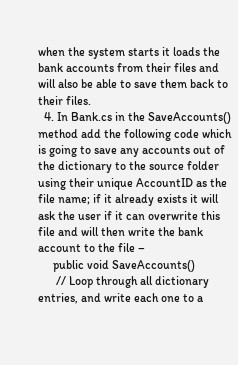when the system starts it loads the bank accounts from their files and will also be able to save them back to their files.
  4. In Bank.cs in the SaveAccounts() method add the following code which is going to save any accounts out of the dictionary to the source folder using their unique AccountID as the file name; if it already exists it will ask the user if it can overwrite this file and will then write the bank account to the file –
     public void SaveAccounts()
      // Loop through all dictionary entries, and write each one to a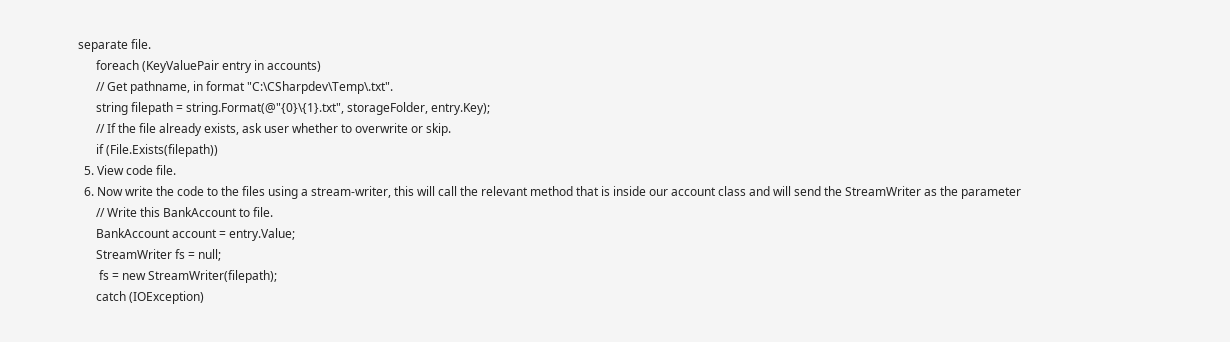separate file.
      foreach (KeyValuePair entry in accounts)
      // Get pathname, in format "C:\CSharpdev\Temp\.txt".
      string filepath = string.Format(@"{0}\{1}.txt", storageFolder, entry.Key);
      // If the file already exists, ask user whether to overwrite or skip.
      if (File.Exists(filepath))
  5. View code file.
  6. Now write the code to the files using a stream-writer, this will call the relevant method that is inside our account class and will send the StreamWriter as the parameter
      // Write this BankAccount to file.
      BankAccount account = entry.Value;
      StreamWriter fs = null;
       fs = new StreamWriter(filepath);
      catch (IOException)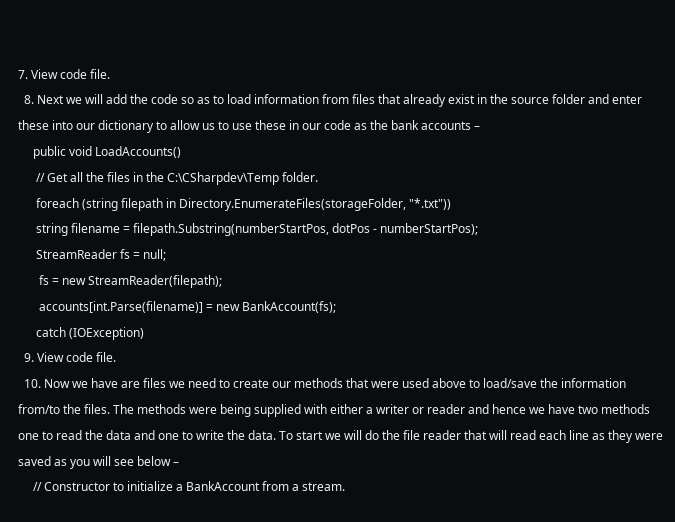7. View code file.
  8. Next we will add the code so as to load information from files that already exist in the source folder and enter these into our dictionary to allow us to use these in our code as the bank accounts –
     public void LoadAccounts()
      // Get all the files in the C:\CSharpdev\Temp folder.
      foreach (string filepath in Directory.EnumerateFiles(storageFolder, "*.txt"))
      string filename = filepath.Substring(numberStartPos, dotPos - numberStartPos);
      StreamReader fs = null;
       fs = new StreamReader(filepath);
       accounts[int.Parse(filename)] = new BankAccount(fs);
      catch (IOException)
  9. View code file.
  10. Now we have are files we need to create our methods that were used above to load/save the information from/to the files. The methods were being supplied with either a writer or reader and hence we have two methods one to read the data and one to write the data. To start we will do the file reader that will read each line as they were saved as you will see below –
     // Constructor to initialize a BankAccount from a stream.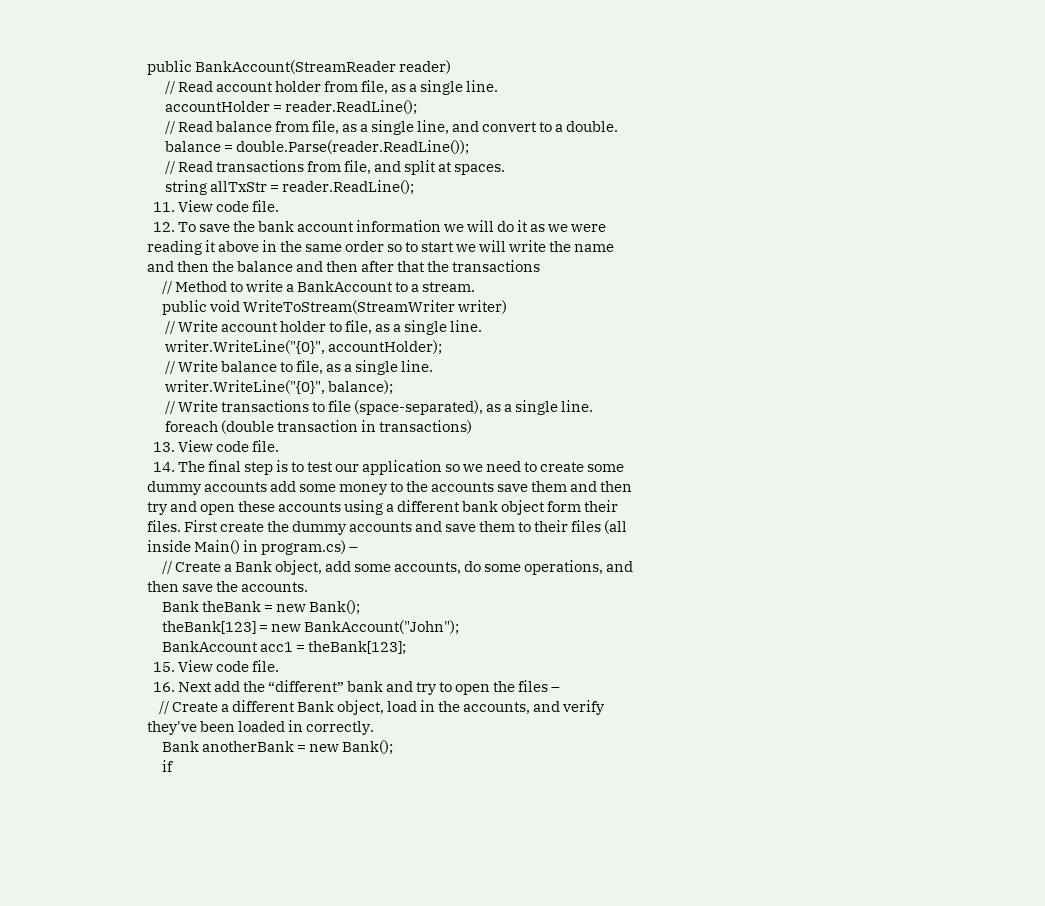public BankAccount(StreamReader reader)
      // Read account holder from file, as a single line.
      accountHolder = reader.ReadLine();
      // Read balance from file, as a single line, and convert to a double.
      balance = double.Parse(reader.ReadLine());
      // Read transactions from file, and split at spaces.
      string allTxStr = reader.ReadLine();
  11. View code file.
  12. To save the bank account information we will do it as we were reading it above in the same order so to start we will write the name and then the balance and then after that the transactions
     // Method to write a BankAccount to a stream.
     public void WriteToStream(StreamWriter writer)
      // Write account holder to file, as a single line.
      writer.WriteLine("{0}", accountHolder);
      // Write balance to file, as a single line.
      writer.WriteLine("{0}", balance);
      // Write transactions to file (space-separated), as a single line.
      foreach (double transaction in transactions)
  13. View code file.
  14. The final step is to test our application so we need to create some dummy accounts add some money to the accounts save them and then try and open these accounts using a different bank object form their files. First create the dummy accounts and save them to their files (all inside Main() in program.cs) –
     // Create a Bank object, add some accounts, do some operations, and then save the accounts.
     Bank theBank = new Bank();
     theBank[123] = new BankAccount("John");
     BankAccount acc1 = theBank[123];
  15. View code file.
  16. Next add the “different” bank and try to open the files –
    // Create a different Bank object, load in the accounts, and verify they've been loaded in correctly.
     Bank anotherBank = new Bank();
     if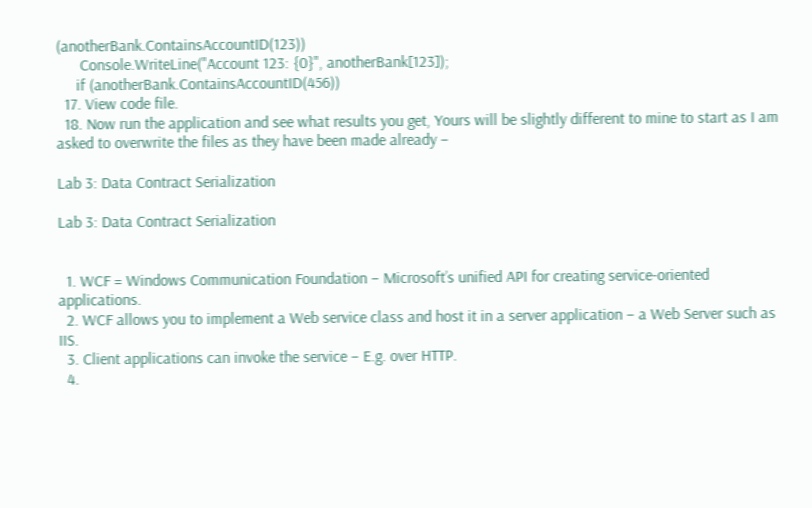(anotherBank.ContainsAccountID(123))
      Console.WriteLine("Account 123: {0}", anotherBank[123]);
     if (anotherBank.ContainsAccountID(456))
  17. View code file.
  18. Now run the application and see what results you get, Yours will be slightly different to mine to start as I am asked to overwrite the files as they have been made already –

Lab 3: Data Contract Serialization

Lab 3: Data Contract Serialization


  1. WCF = Windows Communication Foundation – Microsoft’s unified API for creating service-oriented applications.
  2. WCF allows you to implement a Web service class and host it in a server application – a Web Server such as IIS.
  3. Client applications can invoke the service – E.g. over HTTP.
  4.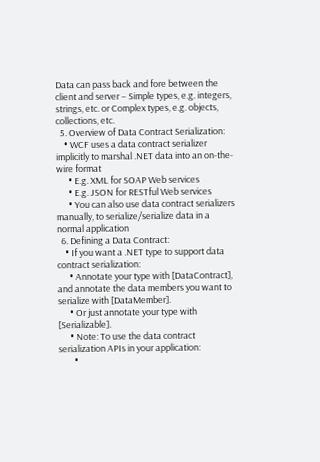Data can pass back and fore between the client and server – Simple types, e.g. integers, strings, etc. or Complex types, e.g. objects, collections, etc.
  5. Overview of Data Contract Serialization:
    • WCF uses a data contract serializer implicitly to marshal .NET data into an on-the-wire format
      • E.g. XML for SOAP Web services
      • E.g. JSON for RESTful Web services
      • You can also use data contract serializers manually, to serialize/serialize data in a normal application
  6. Defining a Data Contract:
    • If you want a .NET type to support data contract serialization:
      • Annotate your type with [DataContract], and annotate the data members you want to serialize with [DataMember].
      • Or just annotate your type with [Serializable].
      • Note: To use the data contract serialization APIs in your application:
        •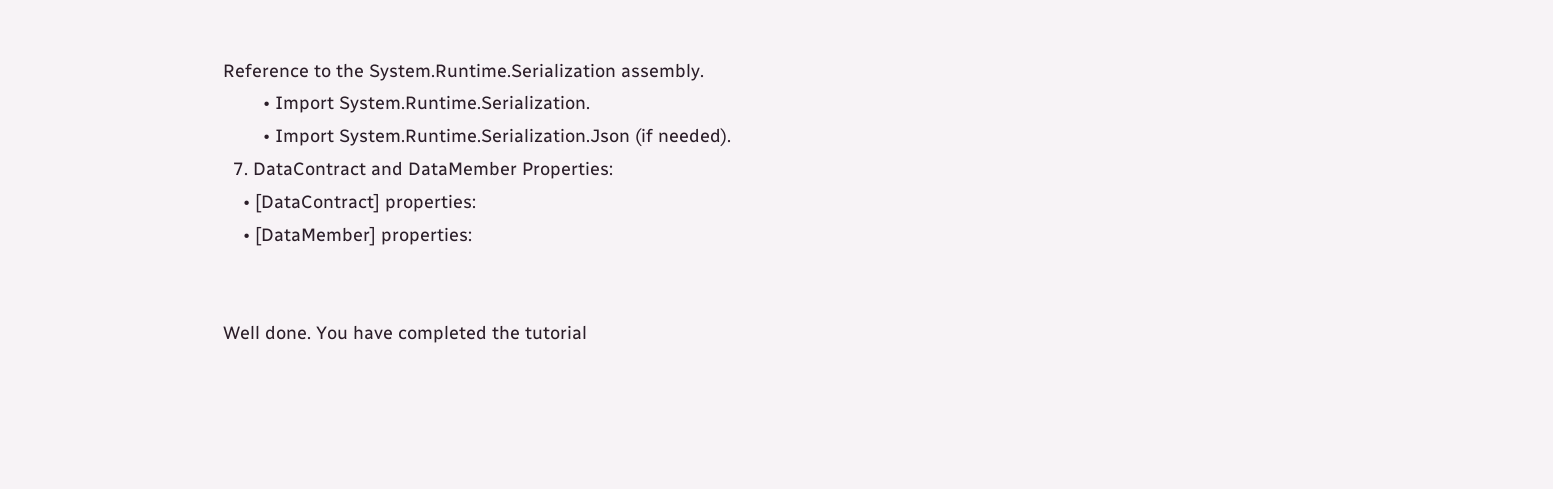Reference to the System.Runtime.Serialization assembly.
        • Import System.Runtime.Serialization.
        • Import System.Runtime.Serialization.Json (if needed).
  7. DataContract and DataMember Properties:
    • [DataContract] properties:
    • [DataMember] properties:


Well done. You have completed the tutorial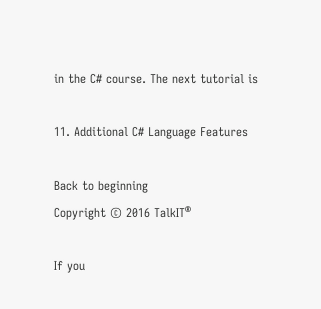in the C# course. The next tutorial is

11. Additional C# Language Features

Back to beginning
Copyright © 2016 TalkIT®

If you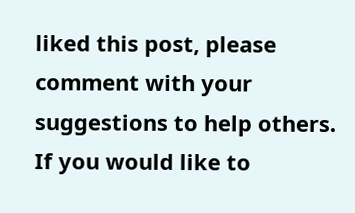liked this post, please comment with your suggestions to help others.
If you would like to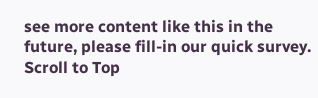see more content like this in the future, please fill-in our quick survey.
Scroll to Top